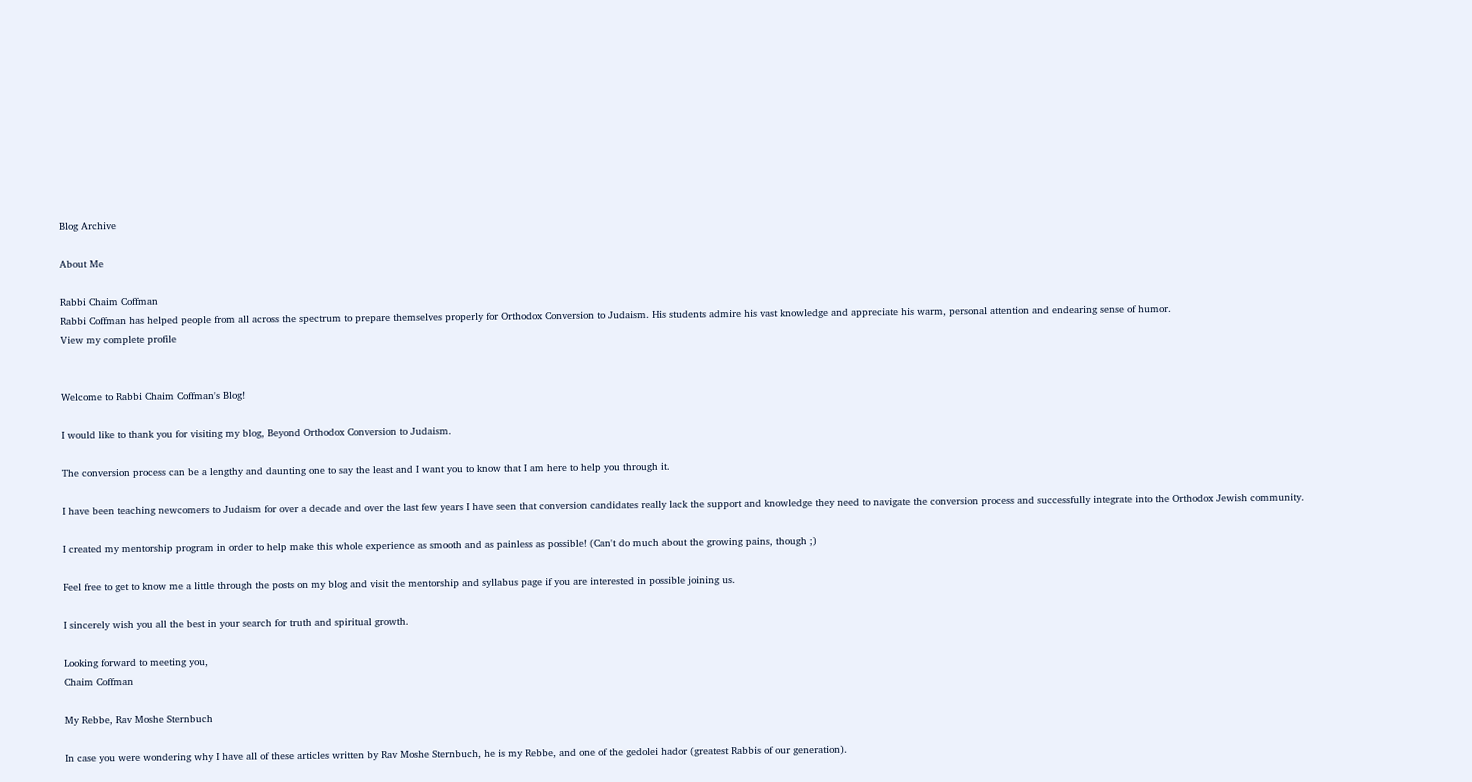Blog Archive

About Me

Rabbi Chaim Coffman
Rabbi Coffman has helped people from all across the spectrum to prepare themselves properly for Orthodox Conversion to Judaism. His students admire his vast knowledge and appreciate his warm, personal attention and endearing sense of humor.
View my complete profile


Welcome to Rabbi Chaim Coffman's Blog!

I would like to thank you for visiting my blog, Beyond Orthodox Conversion to Judaism.

The conversion process can be a lengthy and daunting one to say the least and I want you to know that I am here to help you through it.

I have been teaching newcomers to Judaism for over a decade and over the last few years I have seen that conversion candidates really lack the support and knowledge they need to navigate the conversion process and successfully integrate into the Orthodox Jewish community.

I created my mentorship program in order to help make this whole experience as smooth and as painless as possible! (Can't do much about the growing pains, though ;)

Feel free to get to know me a little through the posts on my blog and visit the mentorship and syllabus page if you are interested in possible joining us.

I sincerely wish you all the best in your search for truth and spiritual growth.

Looking forward to meeting you,
Chaim Coffman

My Rebbe, Rav Moshe Sternbuch

In case you were wondering why I have all of these articles written by Rav Moshe Sternbuch, he is my Rebbe, and one of the gedolei hador (greatest Rabbis of our generation).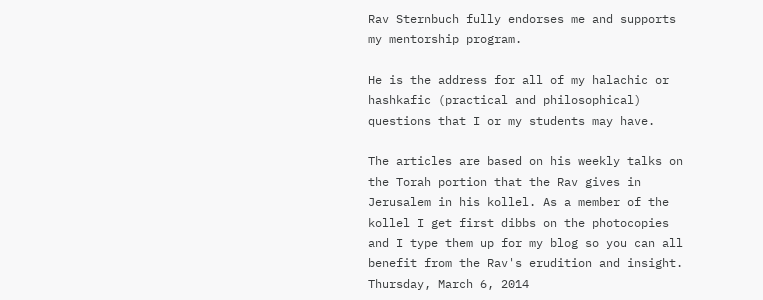Rav Sternbuch fully endorses me and supports my mentorship program.

He is the address for all of my halachic or hashkafic (practical and philosophical) questions that I or my students may have.

The articles are based on his weekly talks on the Torah portion that the Rav gives in Jerusalem in his kollel. As a member of the kollel I get first dibbs on the photocopies and I type them up for my blog so you can all benefit from the Rav's erudition and insight.
Thursday, March 6, 2014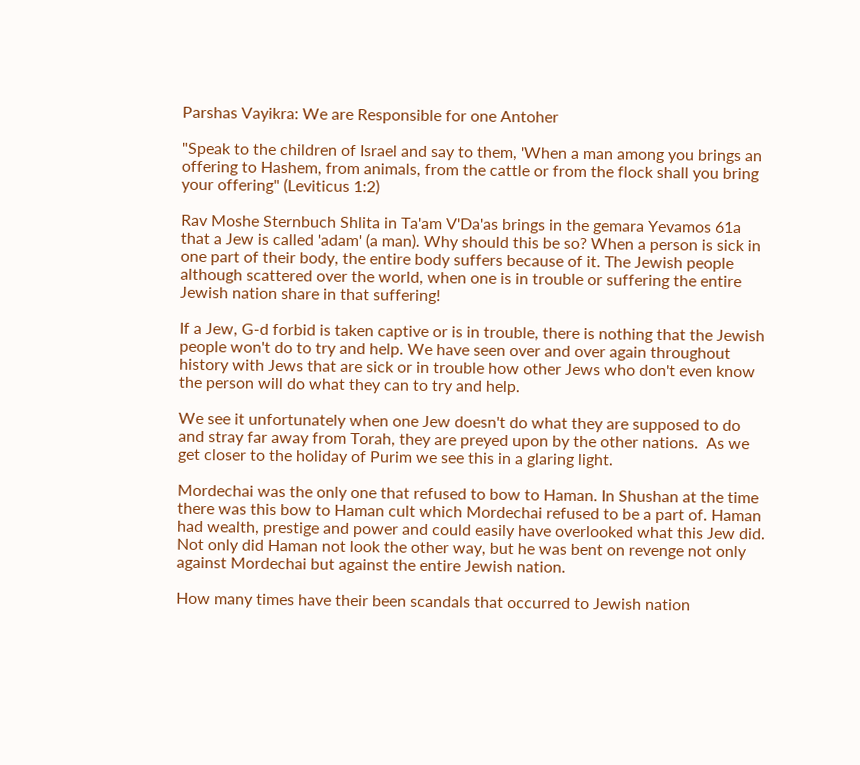Parshas Vayikra: We are Responsible for one Antoher

"Speak to the children of Israel and say to them, 'When a man among you brings an offering to Hashem, from animals, from the cattle or from the flock shall you bring your offering" (Leviticus 1:2)

Rav Moshe Sternbuch Shlita in Ta'am V'Da'as brings in the gemara Yevamos 61a that a Jew is called 'adam' (a man). Why should this be so? When a person is sick in one part of their body, the entire body suffers because of it. The Jewish people although scattered over the world, when one is in trouble or suffering the entire Jewish nation share in that suffering!

If a Jew, G-d forbid is taken captive or is in trouble, there is nothing that the Jewish people won't do to try and help. We have seen over and over again throughout history with Jews that are sick or in trouble how other Jews who don't even know the person will do what they can to try and help.

We see it unfortunately when one Jew doesn't do what they are supposed to do and stray far away from Torah, they are preyed upon by the other nations.  As we get closer to the holiday of Purim we see this in a glaring light.

Mordechai was the only one that refused to bow to Haman. In Shushan at the time there was this bow to Haman cult which Mordechai refused to be a part of. Haman had wealth, prestige and power and could easily have overlooked what this Jew did. Not only did Haman not look the other way, but he was bent on revenge not only against Mordechai but against the entire Jewish nation.

How many times have their been scandals that occurred to Jewish nation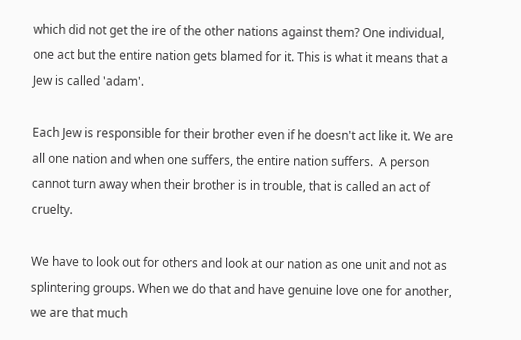which did not get the ire of the other nations against them? One individual, one act but the entire nation gets blamed for it. This is what it means that a Jew is called 'adam'.

Each Jew is responsible for their brother even if he doesn't act like it. We are all one nation and when one suffers, the entire nation suffers.  A person cannot turn away when their brother is in trouble, that is called an act of cruelty.

We have to look out for others and look at our nation as one unit and not as splintering groups. When we do that and have genuine love one for another, we are that much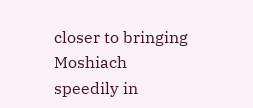closer to bringing Moshiach speedily in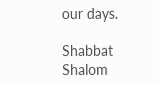our days.

Shabbat Shalom